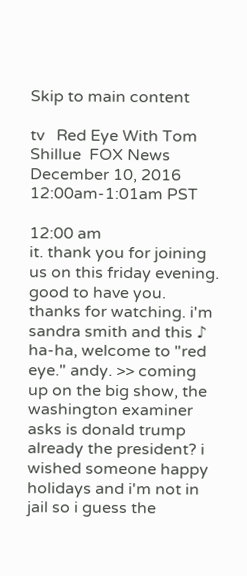Skip to main content

tv   Red Eye With Tom Shillue  FOX News  December 10, 2016 12:00am-1:01am PST

12:00 am
it. thank you for joining us on this friday evening. good to have you. thanks for watching. i'm sandra smith and this ♪ ha-ha, welcome to "red eye." andy. >> coming up on the big show, the washington examiner asks is donald trump already the president? i wished someone happy holidays and i'm not in jail so i guess the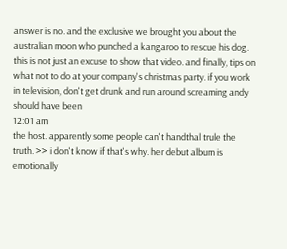answer is no. and the exclusive we brought you about the australian moon who punched a kangaroo to rescue his dog. this is not just an excuse to show that video. and finally, tips on what not to do at your company's christmas party. if you work in television, don't get drunk and run around screaming andy should have been
12:01 am
the host. apparently some people can't handthal trule the truth. >> i don't know if that's why. her debut album is emotionally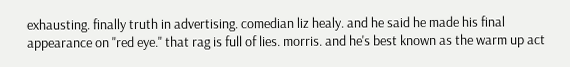exhausting. finally truth in advertising. comedian liz healy. and he said he made his final appearance on "red eye." that rag is full of lies. morris. and he's best known as the warm up act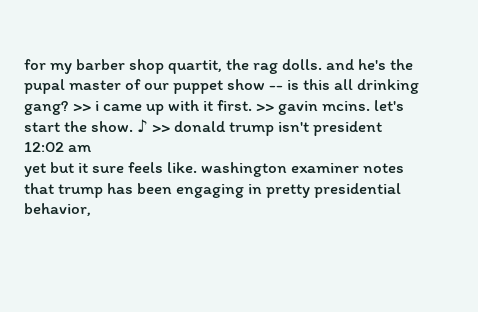for my barber shop quartit, the rag dolls. and he's the pupal master of our puppet show -- is this all drinking gang? >> i came up with it first. >> gavin mcins. let's start the show. ♪ >> donald trump isn't president
12:02 am
yet but it sure feels like. washington examiner notes that trump has been engaging in pretty presidential behavior,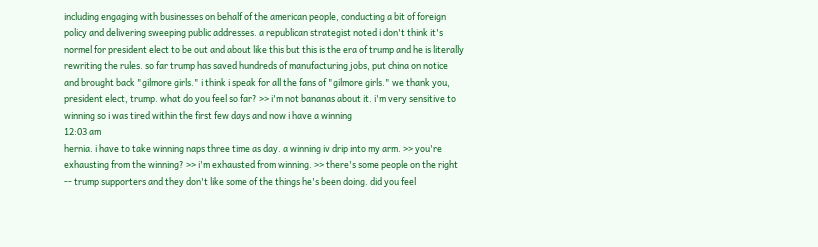including engaging with businesses on behalf of the american people, conducting a bit of foreign policy and delivering sweeping public addresses. a republican strategist noted i don't think it's normel for president elect to be out and about like this but this is the era of trump and he is literally rewriting the rules. so far trump has saved hundreds of manufacturing jobs, put china on notice and brought back "gilmore girls." i think i speak for all the fans of "gilmore girls." we thank you, president elect, trump. what do you feel so far? >> i'm not bananas about it. i'm very sensitive to winning so i was tired within the first few days and now i have a winning
12:03 am
hernia. i have to take winning naps three time as day. a winning iv drip into my arm. >> you're exhausting from the winning? >> i'm exhausted from winning. >> there's some people on the right -- trump supporters and they don't like some of the things he's been doing. did you feel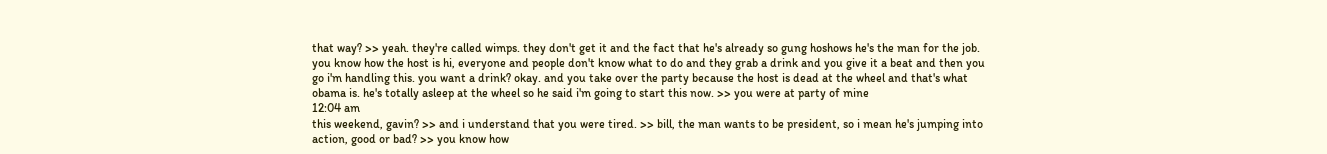that way? >> yeah. they're called wimps. they don't get it and the fact that he's already so gung hoshows he's the man for the job. you know how the host is hi, everyone and people don't know what to do and they grab a drink and you give it a beat and then you go i'm handling this. you want a drink? okay. and you take over the party because the host is dead at the wheel and that's what obama is. he's totally asleep at the wheel so he said i'm going to start this now. >> you were at party of mine
12:04 am
this weekend, gavin? >> and i understand that you were tired. >> bill, the man wants to be president, so i mean he's jumping into action, good or bad? >> you know how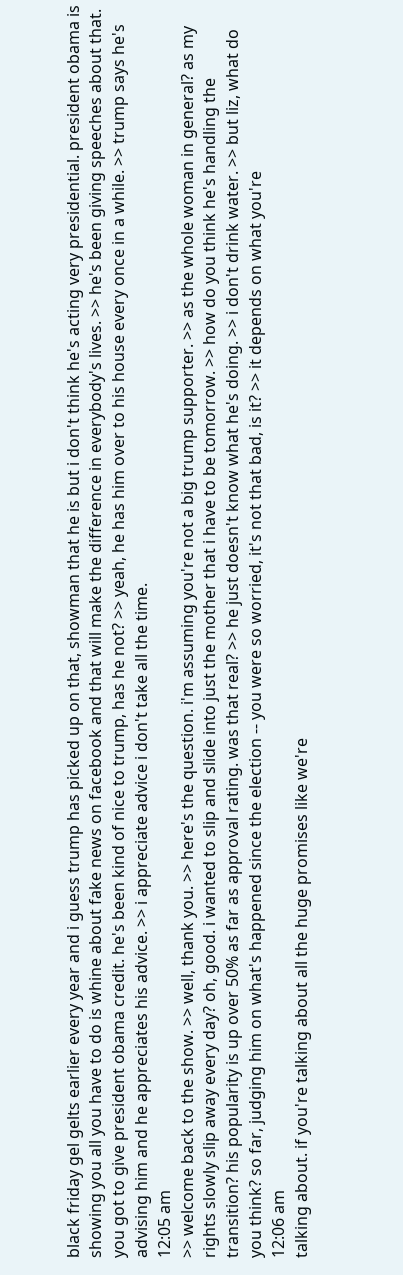black friday gel gelts earlier every year and i guess trump has picked up on that, showman that he is but i don't think he's acting very presidential. president obama is showing you all you have to do is whine about fake news on facebook and that will make the difference in everybody's lives. >> he's been giving speeches about that. you got to give president obama credit. he's been kind of nice to trump, has he not? >> yeah, he has him over to his house every once in a while. >> trump says he's advising him and he appreciates his advice. >> i appreciate advice i don't take all the time.
12:05 am
>> welcome back to the show. >> well, thank you. >> here's the question. i'm assuming you're not a big trump supporter. >> as the whole woman in general? as my rights slowly slip away every day? oh, good. i wanted to slip and slide into just the mother that i have to be tomorrow. >> how do you think he's handling the transition? his popularity is up over 50% as far as approval rating. was that real? >> he just doesn't know what he's doing. >> i don't drink water. >> but liz, what do you think? so far, judging him on what's happened since the election -- you were so worried, it's not that bad, is it? >> it depends on what you're
12:06 am
talking about. if you're talking about all the huge promises like we're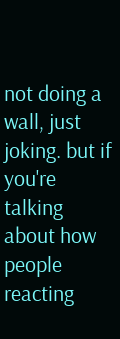not doing a wall, just joking. but if you're talking about how people reacting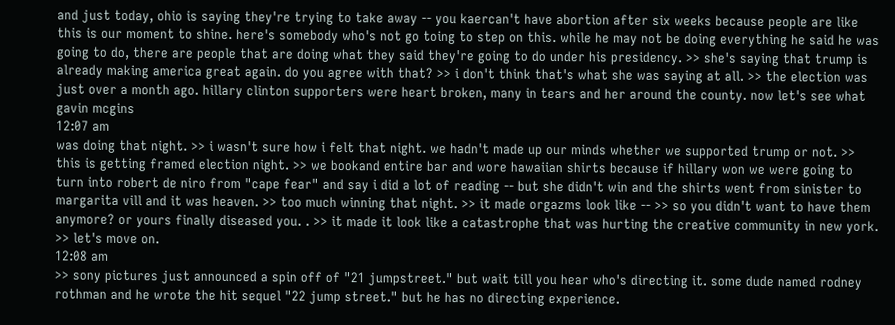and just today, ohio is saying they're trying to take away -- you kaercan't have abortion after six weeks because people are like this is our moment to shine. here's somebody who's not go toing to step on this. while he may not be doing everything he said he was going to do, there are people that are doing what they said they're going to do under his presidency. >> she's saying that trump is already making america great again. do you agree with that? >> i don't think that's what she was saying at all. >> the election was just over a month ago. hillary clinton supporters were heart broken, many in tears and her around the county. now let's see what gavin mcgins
12:07 am
was doing that night. >> i wasn't sure how i felt that night. we hadn't made up our minds whether we supported trump or not. >> this is getting framed election night. >> we bookand entire bar and wore hawaiian shirts because if hillary won we were going to turn into robert de niro from "cape fear" and say i did a lot of reading -- but she didn't win and the shirts went from sinister to margarita vill and it was heaven. >> too much winning that night. >> it made orgazms look like -- >> so you didn't want to have them anymore? or yours finally diseased you. . >> it made it look like a catastrophe that was hurting the creative community in new york. >> let's move on.
12:08 am
>> sony pictures just announced a spin off of "21 jumpstreet." but wait till you hear who's directing it. some dude named rodney rothman and he wrote the hit sequel "22 jump street." but he has no directing experience.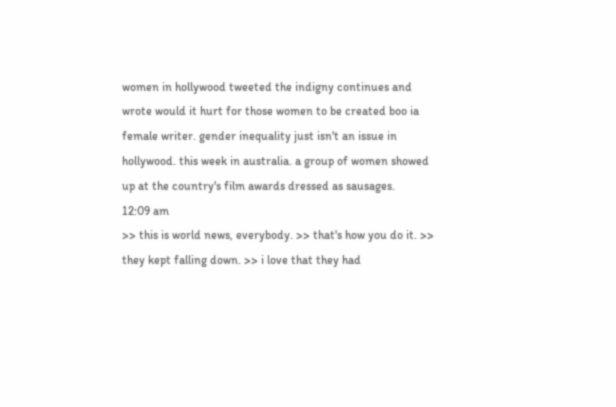women in hollywood tweeted the indigny continues and wrote would it hurt for those women to be created boo ia female writer. gender inequality just isn't an issue in hollywood. this week in australia. a group of women showed up at the country's film awards dressed as sausages.
12:09 am
>> this is world news, everybody. >> that's how you do it. >> they kept falling down. >> i love that they had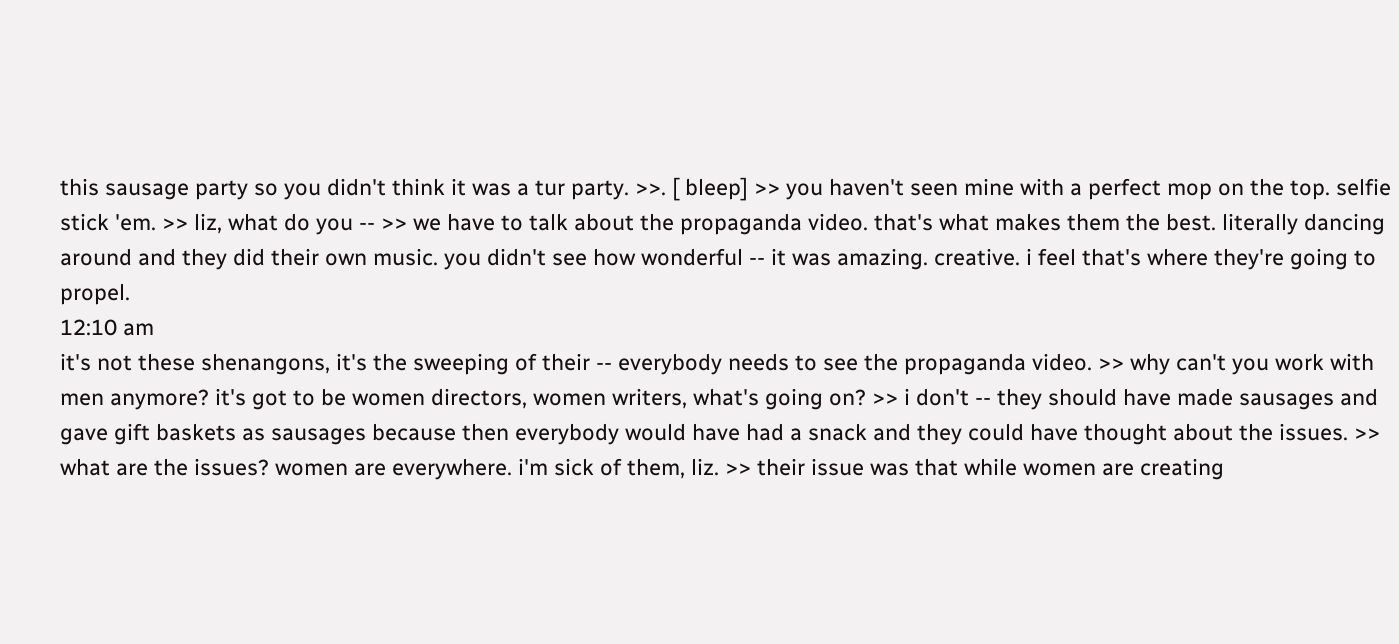this sausage party so you didn't think it was a tur party. >>. [ bleep] >> you haven't seen mine with a perfect mop on the top. selfie stick 'em. >> liz, what do you -- >> we have to talk about the propaganda video. that's what makes them the best. literally dancing around and they did their own music. you didn't see how wonderful -- it was amazing. creative. i feel that's where they're going to propel.
12:10 am
it's not these shenangons, it's the sweeping of their -- everybody needs to see the propaganda video. >> why can't you work with men anymore? it's got to be women directors, women writers, what's going on? >> i don't -- they should have made sausages and gave gift baskets as sausages because then everybody would have had a snack and they could have thought about the issues. >> what are the issues? women are everywhere. i'm sick of them, liz. >> their issue was that while women are creating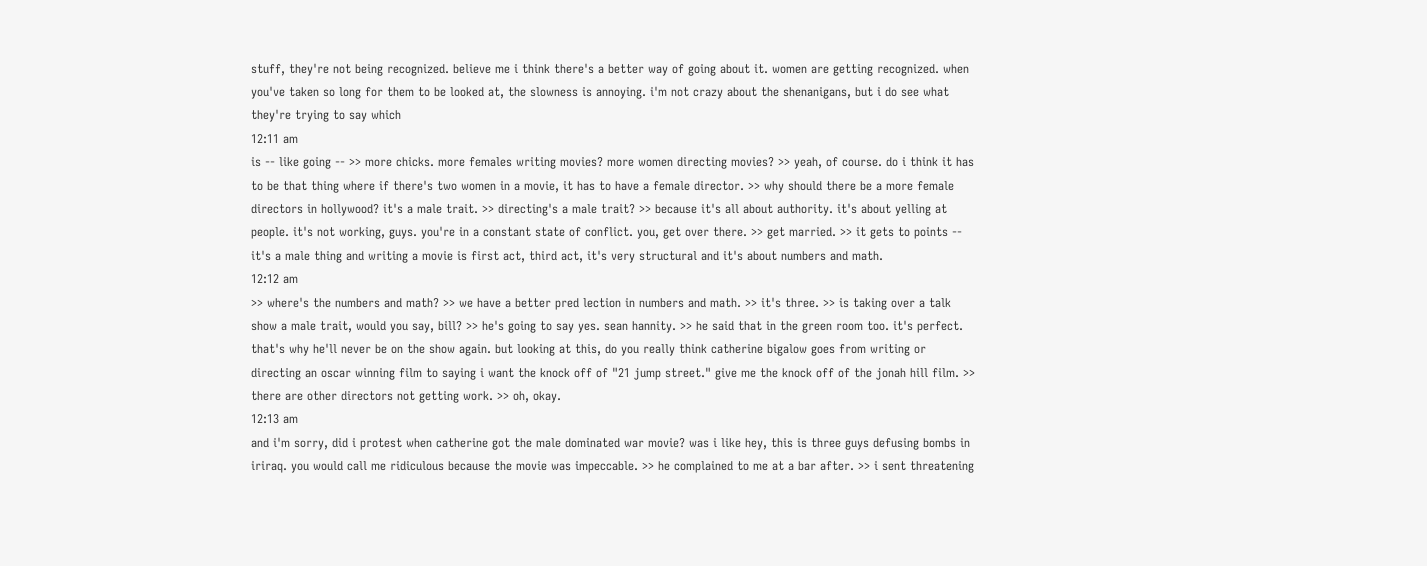stuff, they're not being recognized. believe me i think there's a better way of going about it. women are getting recognized. when you've taken so long for them to be looked at, the slowness is annoying. i'm not crazy about the shenanigans, but i do see what they're trying to say which
12:11 am
is -- like going -- >> more chicks. more females writing movies? more women directing movies? >> yeah, of course. do i think it has to be that thing where if there's two women in a movie, it has to have a female director. >> why should there be a more female directors in hollywood? it's a male trait. >> directing's a male trait? >> because it's all about authority. it's about yelling at people. it's not working, guys. you're in a constant state of conflict. you, get over there. >> get married. >> it gets to points -- it's a male thing and writing a movie is first act, third act, it's very structural and it's about numbers and math.
12:12 am
>> where's the numbers and math? >> we have a better pred lection in numbers and math. >> it's three. >> is taking over a talk show a male trait, would you say, bill? >> he's going to say yes. sean hannity. >> he said that in the green room too. it's perfect. that's why he'll never be on the show again. but looking at this, do you really think catherine bigalow goes from writing or directing an oscar winning film to saying i want the knock off of "21 jump street." give me the knock off of the jonah hill film. >> there are other directors not getting work. >> oh, okay.
12:13 am
and i'm sorry, did i protest when catherine got the male dominated war movie? was i like hey, this is three guys defusing bombs in iriraq. you would call me ridiculous because the movie was impeccable. >> he complained to me at a bar after. >> i sent threatening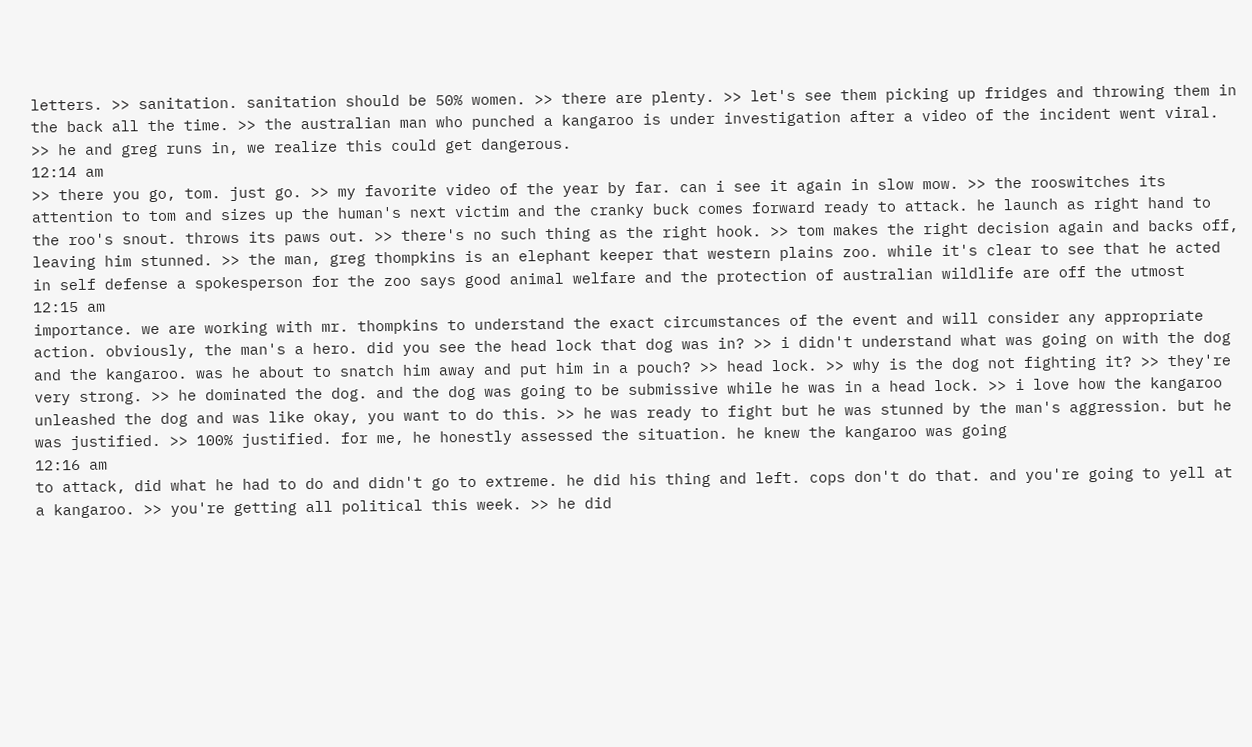letters. >> sanitation. sanitation should be 50% women. >> there are plenty. >> let's see them picking up fridges and throwing them in the back all the time. >> the australian man who punched a kangaroo is under investigation after a video of the incident went viral. >> he and greg runs in, we realize this could get dangerous.
12:14 am
>> there you go, tom. just go. >> my favorite video of the year by far. can i see it again in slow mow. >> the rooswitches its attention to tom and sizes up the human's next victim and the cranky buck comes forward ready to attack. he launch as right hand to the roo's snout. throws its paws out. >> there's no such thing as the right hook. >> tom makes the right decision again and backs off, leaving him stunned. >> the man, greg thompkins is an elephant keeper that western plains zoo. while it's clear to see that he acted in self defense a spokesperson for the zoo says good animal welfare and the protection of australian wildlife are off the utmost
12:15 am
importance. we are working with mr. thompkins to understand the exact circumstances of the event and will consider any appropriate action. obviously, the man's a hero. did you see the head lock that dog was in? >> i didn't understand what was going on with the dog and the kangaroo. was he about to snatch him away and put him in a pouch? >> head lock. >> why is the dog not fighting it? >> they're very strong. >> he dominated the dog. and the dog was going to be submissive while he was in a head lock. >> i love how the kangaroo unleashed the dog and was like okay, you want to do this. >> he was ready to fight but he was stunned by the man's aggression. but he was justified. >> 100% justified. for me, he honestly assessed the situation. he knew the kangaroo was going
12:16 am
to attack, did what he had to do and didn't go to extreme. he did his thing and left. cops don't do that. and you're going to yell at a kangaroo. >> you're getting all political this week. >> he did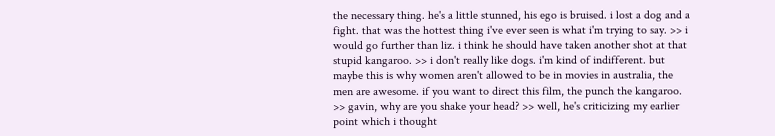the necessary thing. he's a little stunned, his ego is bruised. i lost a dog and a fight. that was the hottest thing i've ever seen is what i'm trying to say. >> i would go further than liz. i think he should have taken another shot at that stupid kangaroo. >> i don't really like dogs. i'm kind of indifferent. but maybe this is why women aren't allowed to be in movies in australia, the men are awesome. if you want to direct this film, the punch the kangaroo. >> gavin, why are you shake your head? >> well, he's criticizing my earlier point which i thought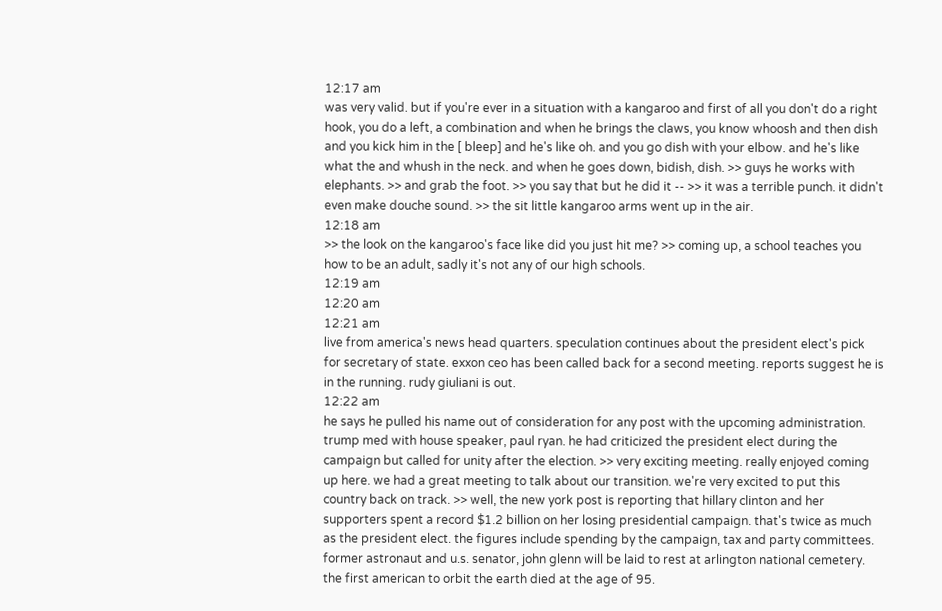12:17 am
was very valid. but if you're ever in a situation with a kangaroo and first of all you don't do a right hook, you do a left, a combination and when he brings the claws, you know whoosh and then dish and you kick him in the [ bleep] and he's like oh. and you go dish with your elbow. and he's like what the and whush in the neck. and when he goes down, bidish, dish. >> guys he works with elephants. >> and grab the foot. >> you say that but he did it -- >> it was a terrible punch. it didn't even make douche sound. >> the sit little kangaroo arms went up in the air.
12:18 am
>> the look on the kangaroo's face like did you just hit me? >> coming up, a school teaches you how to be an adult, sadly it's not any of our high schools.
12:19 am
12:20 am
12:21 am
live from america's news head quarters. speculation continues about the president elect's pick for secretary of state. exxon ceo has been called back for a second meeting. reports suggest he is in the running. rudy giuliani is out.
12:22 am
he says he pulled his name out of consideration for any post with the upcoming administration. trump med with house speaker, paul ryan. he had criticized the president elect during the campaign but called for unity after the election. >> very exciting meeting. really enjoyed coming up here. we had a great meeting to talk about our transition. we're very excited to put this country back on track. >> well, the new york post is reporting that hillary clinton and her supporters spent a record $1.2 billion on her losing presidential campaign. that's twice as much as the president elect. the figures include spending by the campaign, tax and party committees. former astronaut and u.s. senator, john glenn will be laid to rest at arlington national cemetery. the first american to orbit the earth died at the age of 95.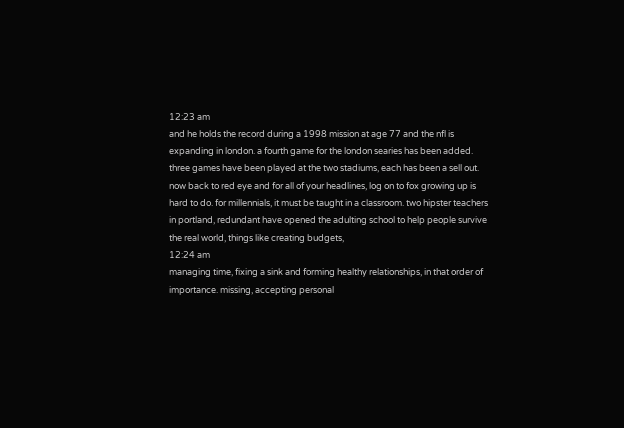12:23 am
and he holds the record during a 1998 mission at age 77 and the nfl is expanding in london. a fourth game for the london searies has been added. three games have been played at the two stadiums, each has been a sell out. now back to red eye and for all of your headlines, log on to fox growing up is hard to do. for millennials, it must be taught in a classroom. two hipster teachers in portland, redundant have opened the adulting school to help people survive the real world, things like creating budgets,
12:24 am
managing time, fixing a sink and forming healthy relationships, in that order of importance. missing, accepting personal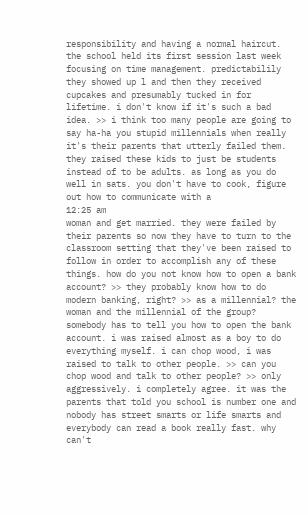responsibility and having a normal haircut. the school held its first session last week focusing on time management. predictabilily they showed up l and then they received cupcakes and presumably tucked in for lifetime. i don't know if it's such a bad idea. >> i think too many people are going to say ha-ha you stupid millennials when really it's their parents that utterly failed them. they raised these kids to just be students instead of to be adults. as long as you do well in sats. you don't have to cook, figure out how to communicate with a
12:25 am
woman and get married. they were failed by their parents so now they have to turn to the classroom setting that they've been raised to follow in order to accomplish any of these things. how do you not know how to open a bank account? >> they probably know how to do modern banking, right? >> as a millennial? the woman and the millennial of the group? somebody has to tell you how to open the bank account. i was raised almost as a boy to do everything myself. i can chop wood, i was raised to talk to other people. >> can you chop wood and talk to other people? >> only aggressively. i completely agree. it was the parents that told you school is number one and nobody has street smarts or life smarts and everybody can read a book really fast. why can't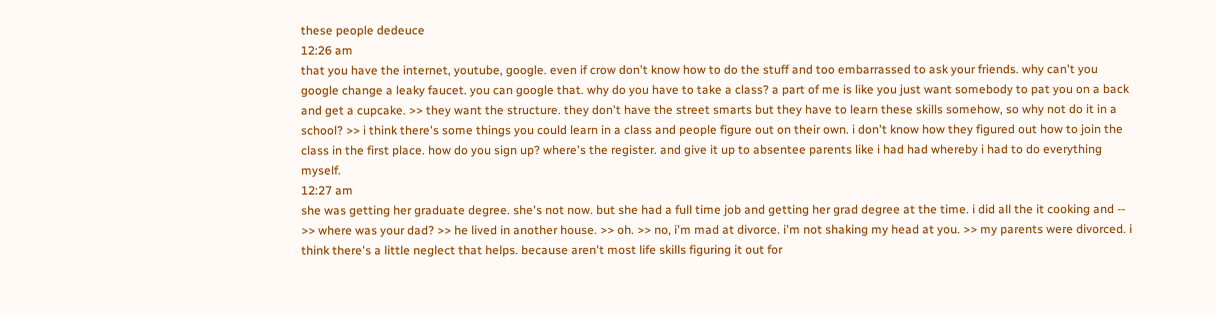these people dedeuce
12:26 am
that you have the internet, youtube, google. even if crow don't know how to do the stuff and too embarrassed to ask your friends. why can't you google change a leaky faucet. you can google that. why do you have to take a class? a part of me is like you just want somebody to pat you on a back and get a cupcake. >> they want the structure. they don't have the street smarts but they have to learn these skills somehow, so why not do it in a school? >> i think there's some things you could learn in a class and people figure out on their own. i don't know how they figured out how to join the class in the first place. how do you sign up? where's the register. and give it up to absentee parents like i had had whereby i had to do everything myself.
12:27 am
she was getting her graduate degree. she's not now. but she had a full time job and getting her grad degree at the time. i did all the it cooking and -- >> where was your dad? >> he lived in another house. >> oh. >> no, i'm mad at divorce. i'm not shaking my head at you. >> my parents were divorced. i think there's a little neglect that helps. because aren't most life skills figuring it out for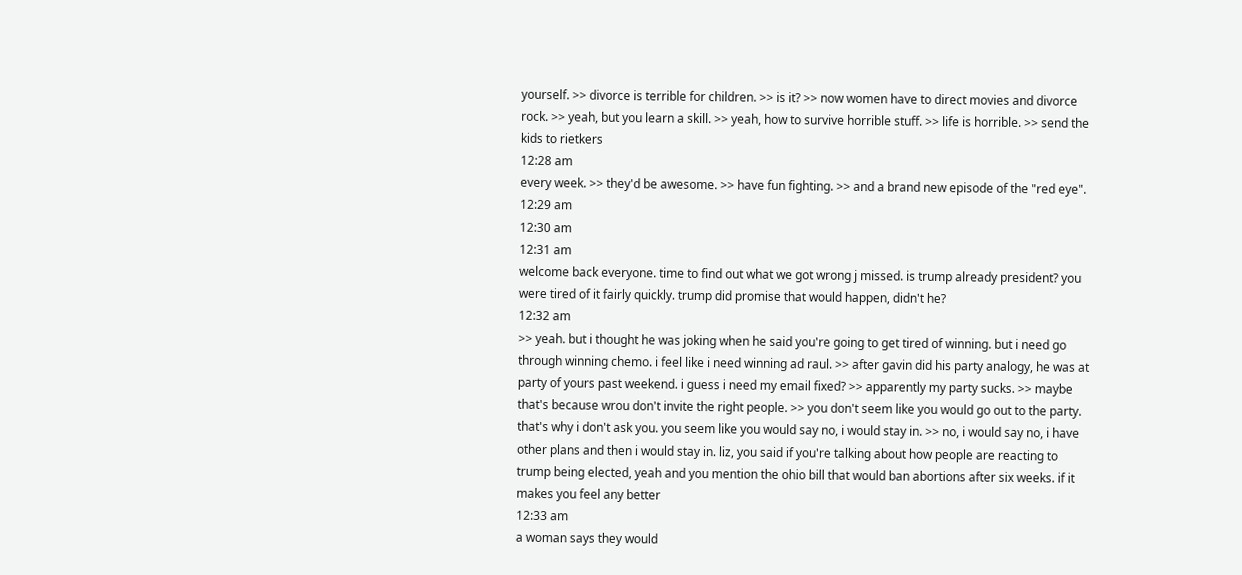yourself. >> divorce is terrible for children. >> is it? >> now women have to direct movies and divorce rock. >> yeah, but you learn a skill. >> yeah, how to survive horrible stuff. >> life is horrible. >> send the kids to rietkers
12:28 am
every week. >> they'd be awesome. >> have fun fighting. >> and a brand new episode of the "red eye".
12:29 am
12:30 am
12:31 am
welcome back everyone. time to find out what we got wrong j missed. is trump already president? you were tired of it fairly quickly. trump did promise that would happen, didn't he?
12:32 am
>> yeah. but i thought he was joking when he said you're going to get tired of winning. but i need go through winning chemo. i feel like i need winning ad raul. >> after gavin did his party analogy, he was at party of yours past weekend. i guess i need my email fixed? >> apparently my party sucks. >> maybe that's because wrou don't invite the right people. >> you don't seem like you would go out to the party. that's why i don't ask you. you seem like you would say no, i would stay in. >> no, i would say no, i have other plans and then i would stay in. liz, you said if you're talking about how people are reacting to trump being elected, yeah and you mention the ohio bill that would ban abortions after six weeks. if it makes you feel any better
12:33 am
a woman says they would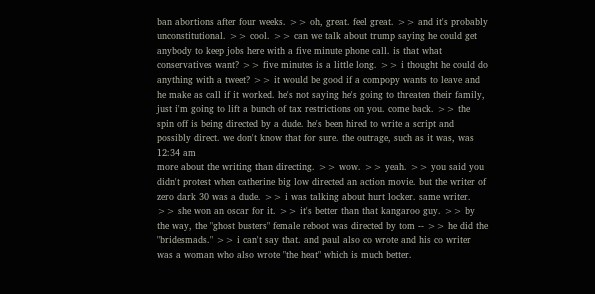ban abortions after four weeks. >> oh, great. feel great. >> and it's probably unconstitutional. >> cool. >> can we talk about trump saying he could get anybody to keep jobs here with a five minute phone call. is that what conservatives want? >> five minutes is a little long. >> i thought he could do anything with a tweet? >> it would be good if a compopy wants to leave and he make as call if it worked. he's not saying he's going to threaten their family, just i'm going to lift a bunch of tax restrictions on you. come back. >> the spin off is being directed by a dude. he's been hired to write a script and possibly direct. we don't know that for sure. the outrage, such as it was, was
12:34 am
more about the writing than directing. >> wow. >> yeah. >> you said you didn't protest when catherine big low directed an action movie. but the writer of zero dark 30 was a dude. >> i was talking about hurt locker. same writer. >> she won an oscar for it. >> it's better than that kangaroo guy. >> by the way, the "ghost busters" female reboot was directed by tom -- >> he did the "bridesmads." >> i can't say that. and paul also co wrote and his co writer was a woman who also wrote "the heat" which is much better.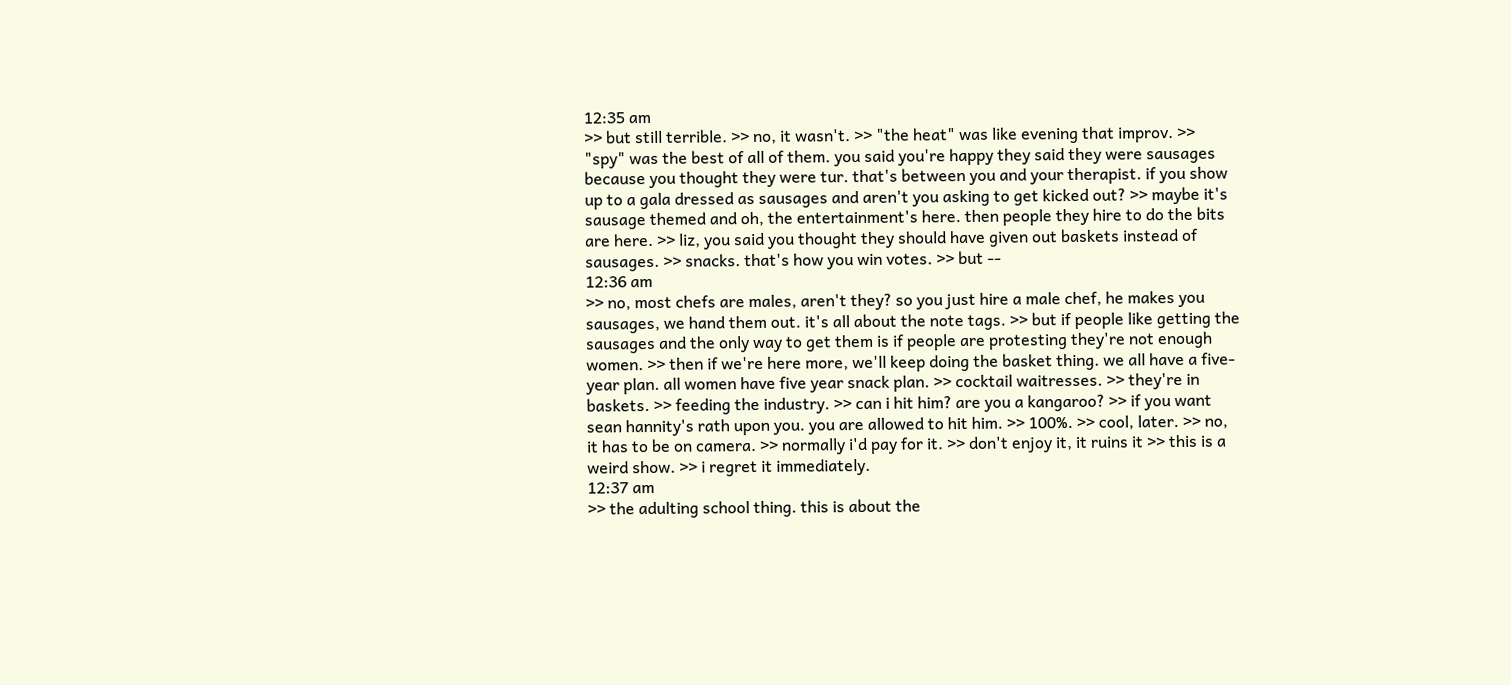12:35 am
>> but still terrible. >> no, it wasn't. >> "the heat" was like evening that improv. >> "spy" was the best of all of them. you said you're happy they said they were sausages because you thought they were tur. that's between you and your therapist. if you show up to a gala dressed as sausages and aren't you asking to get kicked out? >> maybe it's sausage themed and oh, the entertainment's here. then people they hire to do the bits are here. >> liz, you said you thought they should have given out baskets instead of sausages. >> snacks. that's how you win votes. >> but --
12:36 am
>> no, most chefs are males, aren't they? so you just hire a male chef, he makes you sausages, we hand them out. it's all about the note tags. >> but if people like getting the sausages and the only way to get them is if people are protesting they're not enough women. >> then if we're here more, we'll keep doing the basket thing. we all have a five-year plan. all women have five year snack plan. >> cocktail waitresses. >> they're in baskets. >> feeding the industry. >> can i hit him? are you a kangaroo? >> if you want sean hannity's rath upon you. you are allowed to hit him. >> 100%. >> cool, later. >> no, it has to be on camera. >> normally i'd pay for it. >> don't enjoy it, it ruins it >> this is a weird show. >> i regret it immediately.
12:37 am
>> the adulting school thing. this is about the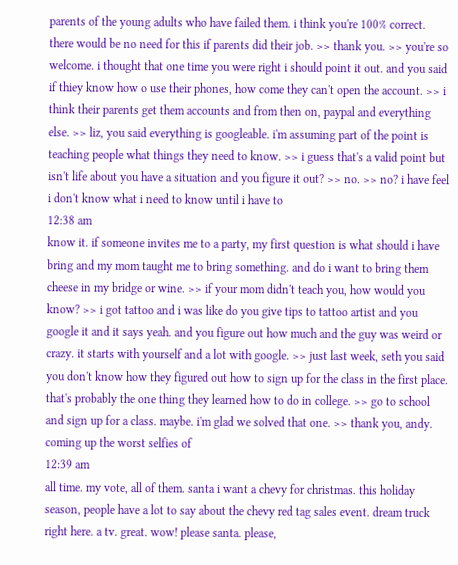parents of the young adults who have failed them. i think you're 100% correct. there would be no need for this if parents did their job. >> thank you. >> you're so welcome. i thought that one time you were right i should point it out. and you said if thiey know how o use their phones, how come they can't open the account. >> i think their parents get them accounts and from then on, paypal and everything else. >> liz, you said everything is googleable. i'm assuming part of the point is teaching people what things they need to know. >> i guess that's a valid point but isn't life about you have a situation and you figure it out? >> no. >> no? i have feel i don't know what i need to know until i have to
12:38 am
know it. if someone invites me to a party, my first question is what should i have bring and my mom taught me to bring something. and do i want to bring them cheese in my bridge or wine. >> if your mom didn't teach you, how would you know? >> i got tattoo and i was like do you give tips to tattoo artist and you google it and it says yeah. and you figure out how much and the guy was weird or crazy. it starts with yourself and a lot with google. >> just last week, seth you said you don't know how they figured out how to sign up for the class in the first place. that's probably the one thing they learned how to do in college. >> go to school and sign up for a class. maybe. i'm glad we solved that one. >> thank you, andy. coming up the worst selfies of
12:39 am
all time. my vote, all of them. santa i want a chevy for christmas. this holiday season, people have a lot to say about the chevy red tag sales event. dream truck right here. a tv. great. wow! please santa. please,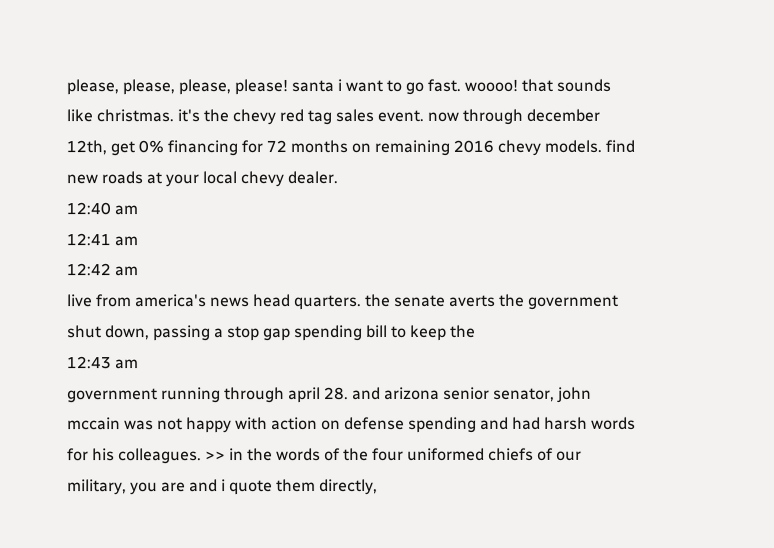please, please, please, please! santa i want to go fast. woooo! that sounds like christmas. it's the chevy red tag sales event. now through december 12th, get 0% financing for 72 months on remaining 2016 chevy models. find new roads at your local chevy dealer.
12:40 am
12:41 am
12:42 am
live from america's news head quarters. the senate averts the government shut down, passing a stop gap spending bill to keep the
12:43 am
government running through april 28. and arizona senior senator, john mccain was not happy with action on defense spending and had harsh words for his colleagues. >> in the words of the four uniformed chiefs of our military, you are and i quote them directly,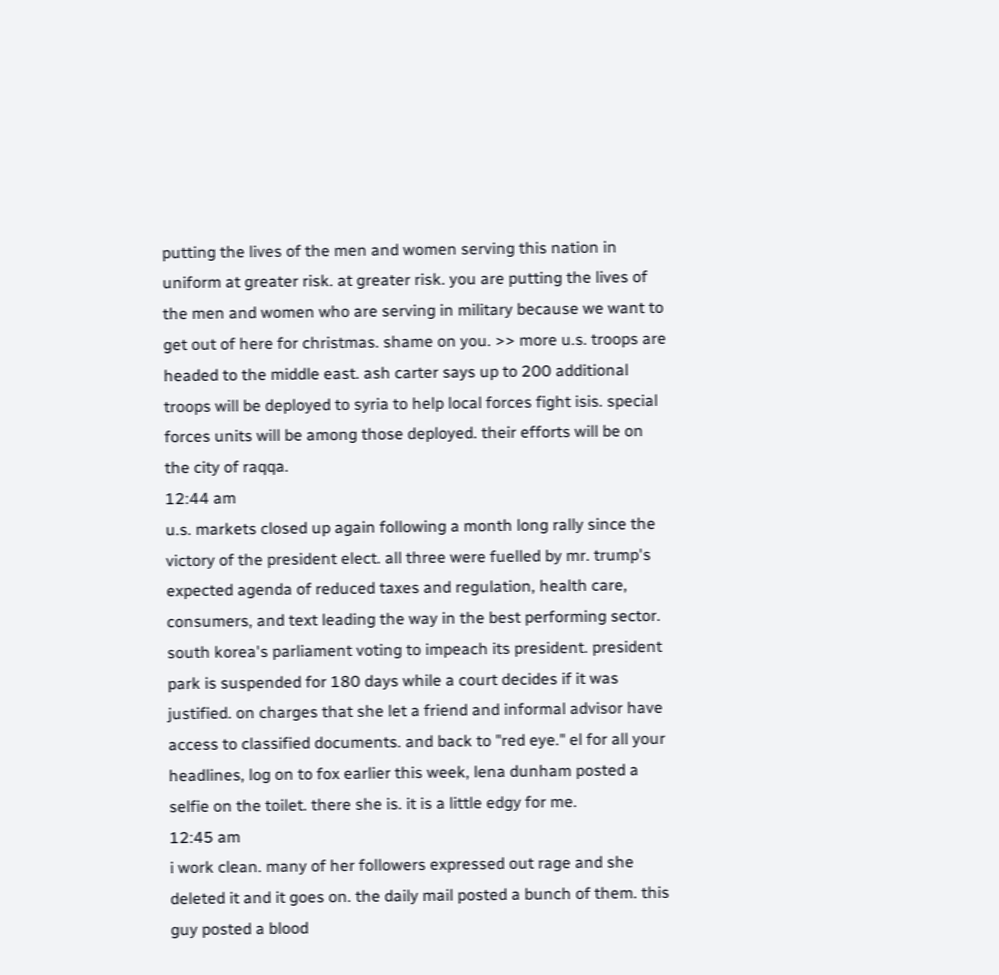putting the lives of the men and women serving this nation in uniform at greater risk. at greater risk. you are putting the lives of the men and women who are serving in military because we want to get out of here for christmas. shame on you. >> more u.s. troops are headed to the middle east. ash carter says up to 200 additional troops will be deployed to syria to help local forces fight isis. special forces units will be among those deployed. their efforts will be on the city of raqqa.
12:44 am
u.s. markets closed up again following a month long rally since the victory of the president elect. all three were fuelled by mr. trump's expected agenda of reduced taxes and regulation, health care, consumers, and text leading the way in the best performing sector. south korea's parliament voting to impeach its president. president park is suspended for 180 days while a court decides if it was justified. on charges that she let a friend and informal advisor have access to classified documents. and back to "red eye." el for all your headlines, log on to fox earlier this week, lena dunham posted a selfie on the toilet. there she is. it is a little edgy for me.
12:45 am
i work clean. many of her followers expressed out rage and she deleted it and it goes on. the daily mail posted a bunch of them. this guy posted a blood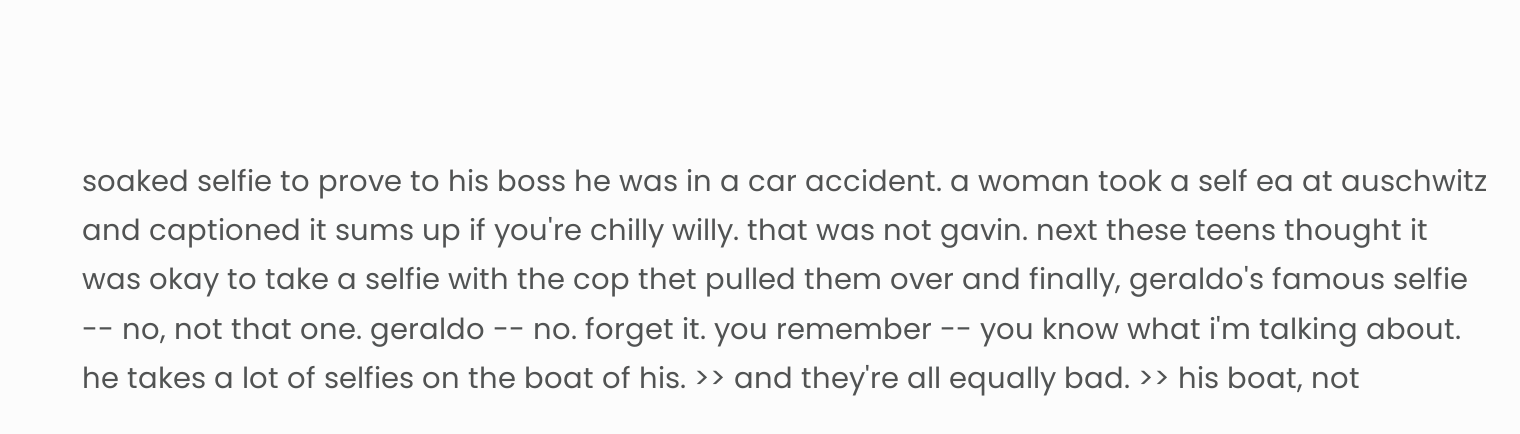soaked selfie to prove to his boss he was in a car accident. a woman took a self ea at auschwitz and captioned it sums up if you're chilly willy. that was not gavin. next these teens thought it was okay to take a selfie with the cop thet pulled them over and finally, geraldo's famous selfie -- no, not that one. geraldo -- no. forget it. you remember -- you know what i'm talking about. he takes a lot of selfies on the boat of his. >> and they're all equally bad. >> his boat, not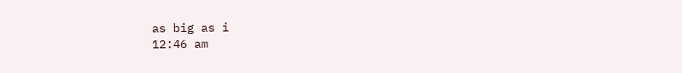as big as i
12:46 am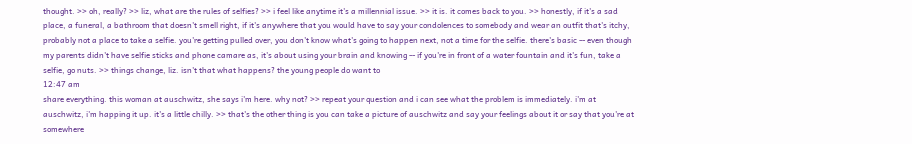thought. >> oh, really? >> liz, what are the rules of selfies? >> i feel like anytime it's a millennial issue. >> it is. it comes back to you. >> honestly, if it's a sad place, a funeral, a bathroom that doesn't smell right, if it's anywhere that you would have to say your condolences to somebody and wear an outfit that's itchy, probably not a place to take a selfie. you're getting pulled over, you don't know what's going to happen next, not a time for the selfie. there's basic -- even though my parents didn't have selfie sticks and phone camare as, it's about using your brain and knowing -- if you're in front of a water fountain and it's fun, take a selfie, go nuts. >> things change, liz. isn't that what happens? the young people do want to
12:47 am
share everything. this woman at auschwitz, she says i'm here. why not? >> repeat your question and i can see what the problem is immediately. i'm at auschwitz, i'm happing it up. it's a little chilly. >> that's the other thing is you can take a picture of auschwitz and say your feelings about it or say that you're at somewhere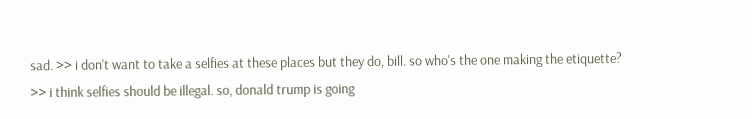sad. >> i don't want to take a selfies at these places but they do, bill. so who's the one making the etiquette? >> i think selfies should be illegal. so, donald trump is going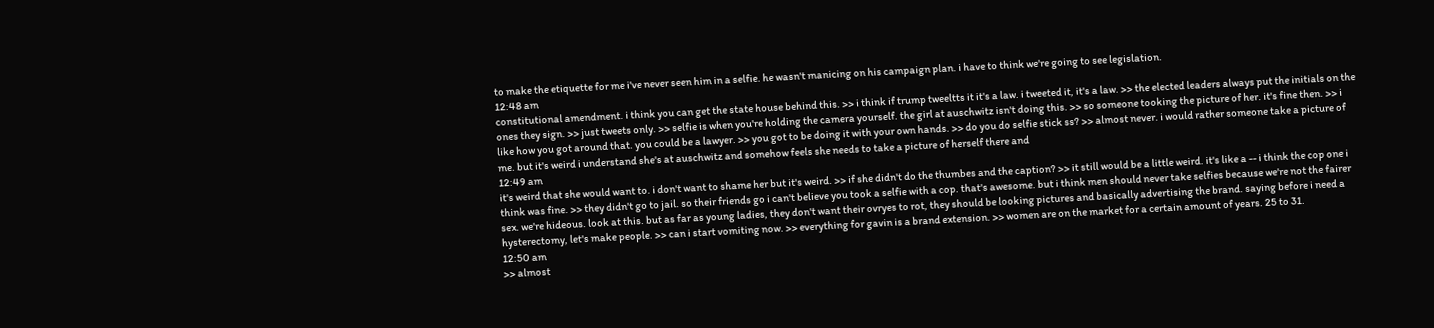to make the etiquette for me i've never seen him in a selfie. he wasn't manicing on his campaign plan. i have to think we're going to see legislation.
12:48 am
constitutional amendment. i think you can get the state house behind this. >> i think if trump tweeltts it it's a law. i tweeted it, it's a law. >> the elected leaders always put the initials on the ones they sign. >> just tweets only. >> selfie is when you're holding the camera yourself. the girl at auschwitz isn't doing this. >> so someone tooking the picture of her. it's fine then. >> i like how you got around that. you could be a lawyer. >> you got to be doing it with your own hands. >> do you do selfie stick ss? >> almost never. i would rather someone take a picture of me. but it's weird i understand she's at auschwitz and somehow feels she needs to take a picture of herself there and
12:49 am
it's weird that she would want to. i don't want to shame her but it's weird. >> if she didn't do the thumbes and the caption? >> it still would be a little weird. it's like a -- i think the cop one i think was fine. >> they didn't go to jail. so their friends go i can't believe you took a selfie with a cop. that's awesome. but i think men should never take selfies because we're not the fairer sex. we're hideous. look at this. but as far as young ladies, they don't want their ovryes to rot, they should be looking pictures and basically advertising the brand. saying before i need a hysterectomy, let's make people. >> can i start vomiting now. >> everything for gavin is a brand extension. >> women are on the market for a certain amount of years. 25 to 31.
12:50 am
>> almost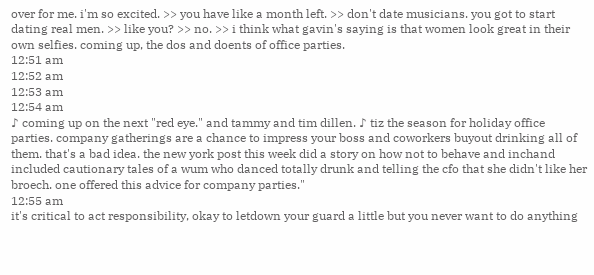over for me. i'm so excited. >> you have like a month left. >> don't date musicians. you got to start dating real men. >> like you? >> no. >> i think what gavin's saying is that women look great in their own selfies. coming up, the dos and doents of office parties.
12:51 am
12:52 am
12:53 am
12:54 am
♪ coming up on the next "red eye." and tammy and tim dillen. ♪ tiz the season for holiday office parties. company gatherings are a chance to impress your boss and coworkers buyout drinking all of them. that's a bad idea. the new york post this week did a story on how not to behave and inchand included cautionary tales of a wum who danced totally drunk and telling the cfo that she didn't like her broech. one offered this advice for company parties."
12:55 am
it's critical to act responsibility, okay to letdown your guard a little but you never want to do anything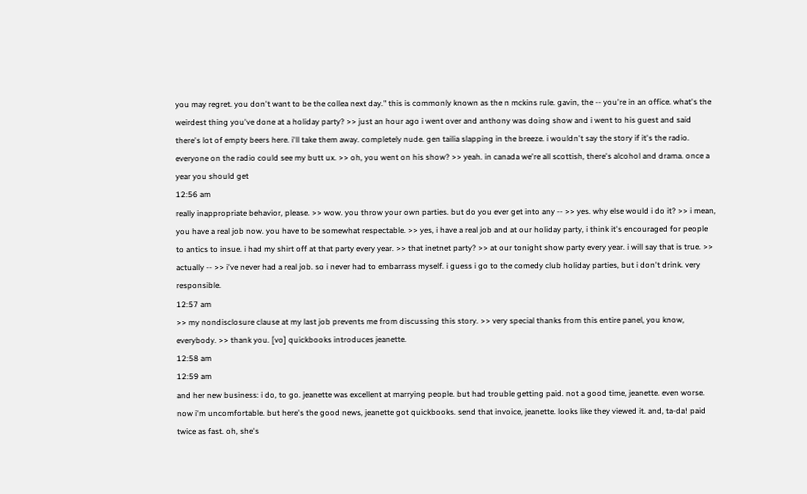you may regret. you don't want to be the collea next day." this is commonly known as the n mckins rule. gavin, the -- you're in an office. what's the weirdest thing you've done at a holiday party? >> just an hour ago i went over and anthony was doing show and i went to his guest and said there's lot of empty beers here. i'll take them away. completely nude. gen tailia slapping in the breeze. i wouldn't say the story if it's the radio. everyone on the radio could see my butt ux. >> oh, you went on his show? >> yeah. in canada we're all scottish, there's alcohol and drama. once a year you should get
12:56 am
really inappropriate behavior, please. >> wow. you throw your own parties. but do you ever get into any -- >> yes. why else would i do it? >> i mean, you have a real job now. you have to be somewhat respectable. >> yes, i have a real job and at our holiday party, i think it's encouraged for people to antics to insue. i had my shirt off at that party every year. >> that inetnet party? >> at our tonight show party every year. i will say that is true. >> actually -- >> i've never had a real job. so i never had to embarrass myself. i guess i go to the comedy club holiday parties, but i don't drink. very responsible.
12:57 am
>> my nondisclosure clause at my last job prevents me from discussing this story. >> very special thanks from this entire panel, you know, everybody. >> thank you. [vo] quickbooks introduces jeanette.
12:58 am
12:59 am
and her new business: i do, to go. jeanette was excellent at marrying people. but had trouble getting paid. not a good time, jeanette. even worse. now i'm uncomfortable. but here's the good news, jeanette got quickbooks. send that invoice, jeanette. looks like they viewed it. and, ta-da! paid twice as fast. oh, she's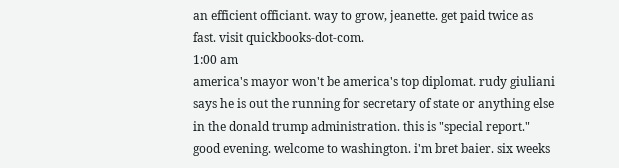an efficient officiant. way to grow, jeanette. get paid twice as fast. visit quickbooks-dot-com.
1:00 am
america's mayor won't be america's top diplomat. rudy giuliani says he is out the running for secretary of state or anything else in the donald trump administration. this is "special report." good evening. welcome to washington. i'm bret baier. six weeks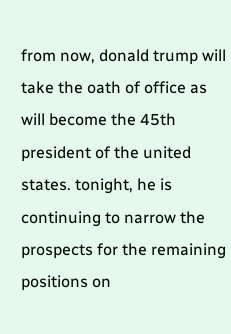from now, donald trump will take the oath of office as will become the 45th president of the united states. tonight, he is continuing to narrow the prospects for the remaining positions on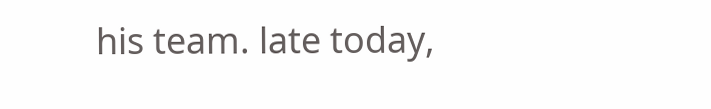his team. late today,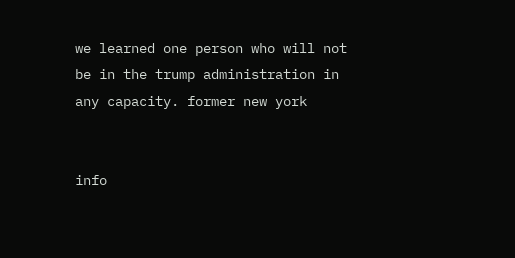we learned one person who will not be in the trump administration in any capacity. former new york


info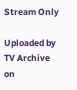Stream Only

Uploaded by TV Archive on